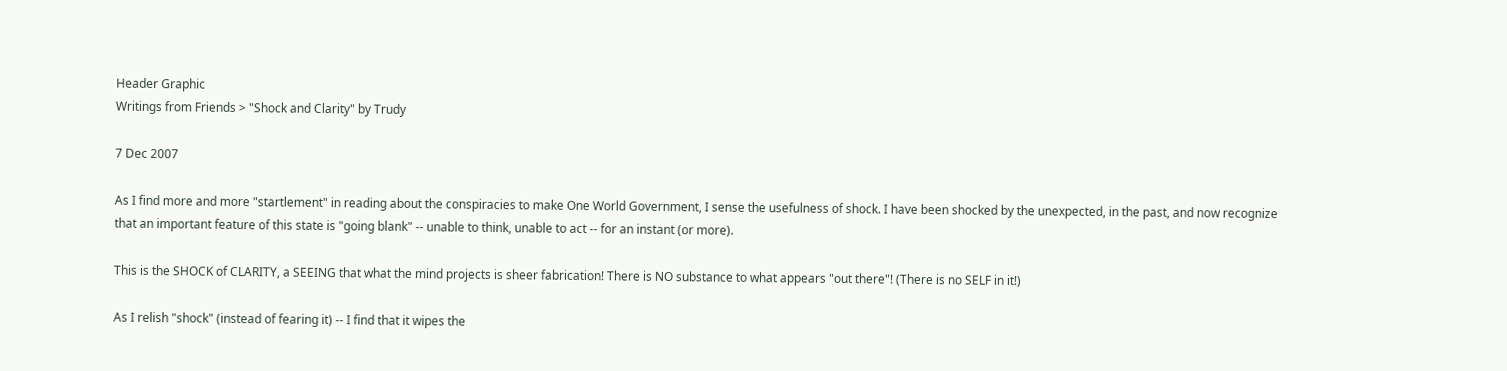Header Graphic
Writings from Friends > "Shock and Clarity" by Trudy

7 Dec 2007

As I find more and more "startlement" in reading about the conspiracies to make One World Government, I sense the usefulness of shock. I have been shocked by the unexpected, in the past, and now recognize that an important feature of this state is "going blank" -- unable to think, unable to act -- for an instant (or more).

This is the SHOCK of CLARITY, a SEEING that what the mind projects is sheer fabrication! There is NO substance to what appears "out there"! (There is no SELF in it!)

As I relish "shock" (instead of fearing it) -- I find that it wipes the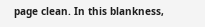page clean. In this blankness,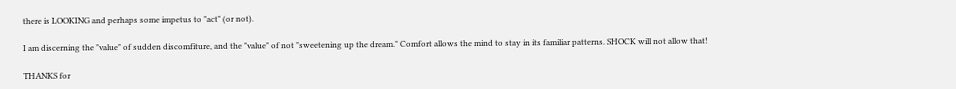there is LOOKING and perhaps some impetus to "act" (or not).

I am discerning the "value" of sudden discomfiture, and the "value" of not "sweetening up the dream." Comfort allows the mind to stay in its familiar patterns. SHOCK will not allow that!

THANKS for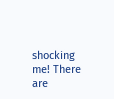shocking me! There are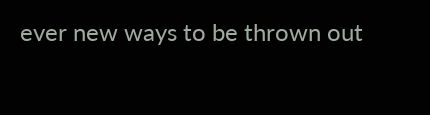ever new ways to be thrown out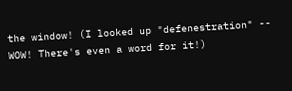the window! (I looked up "defenestration" -- WOW! There's even a word for it!)